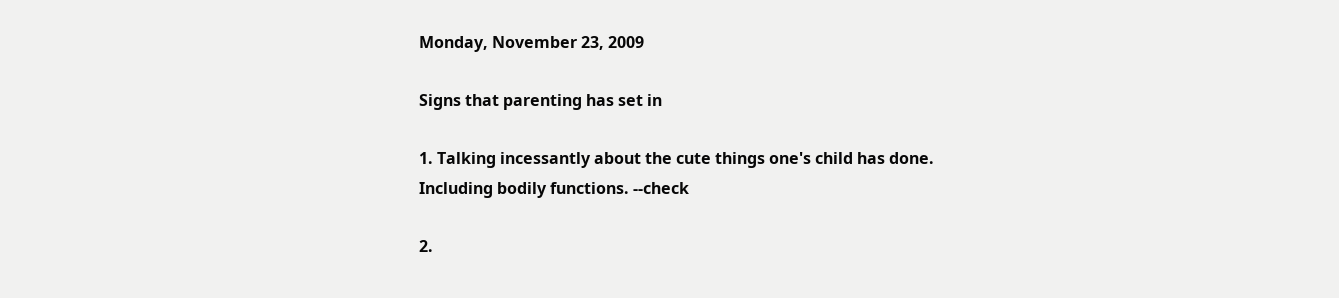Monday, November 23, 2009

Signs that parenting has set in

1. Talking incessantly about the cute things one's child has done. Including bodily functions. --check

2.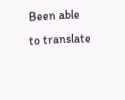Been able to translate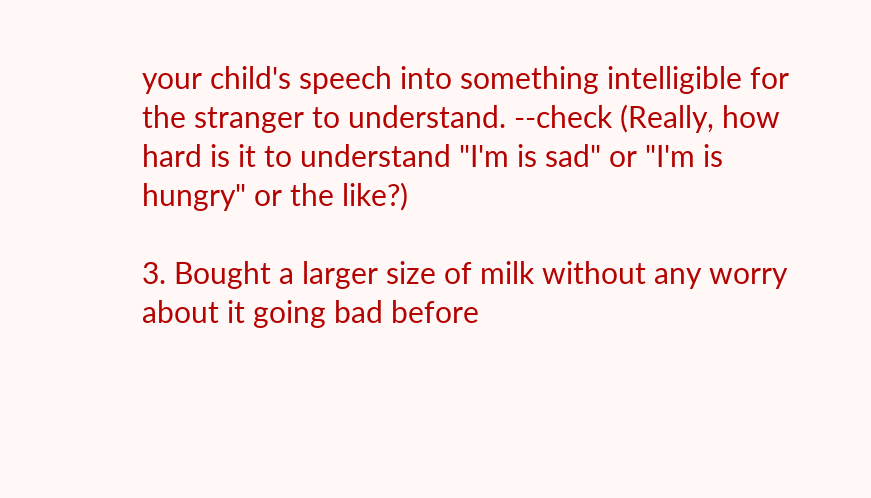your child's speech into something intelligible for the stranger to understand. --check (Really, how hard is it to understand "I'm is sad" or "I'm is hungry" or the like?)

3. Bought a larger size of milk without any worry about it going bad before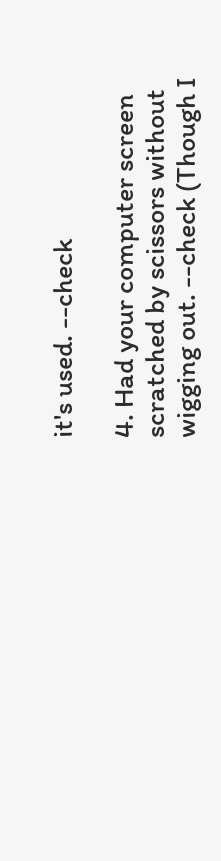it's used. --check

4. Had your computer screen scratched by scissors without wigging out. --check (Though I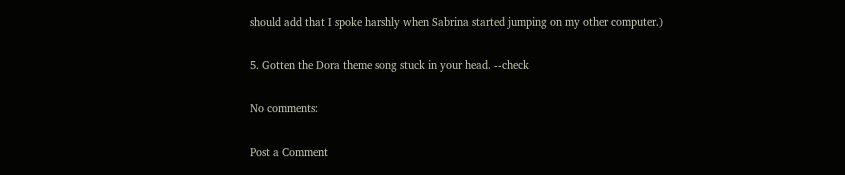should add that I spoke harshly when Sabrina started jumping on my other computer.)

5. Gotten the Dora theme song stuck in your head. --check

No comments:

Post a Comment